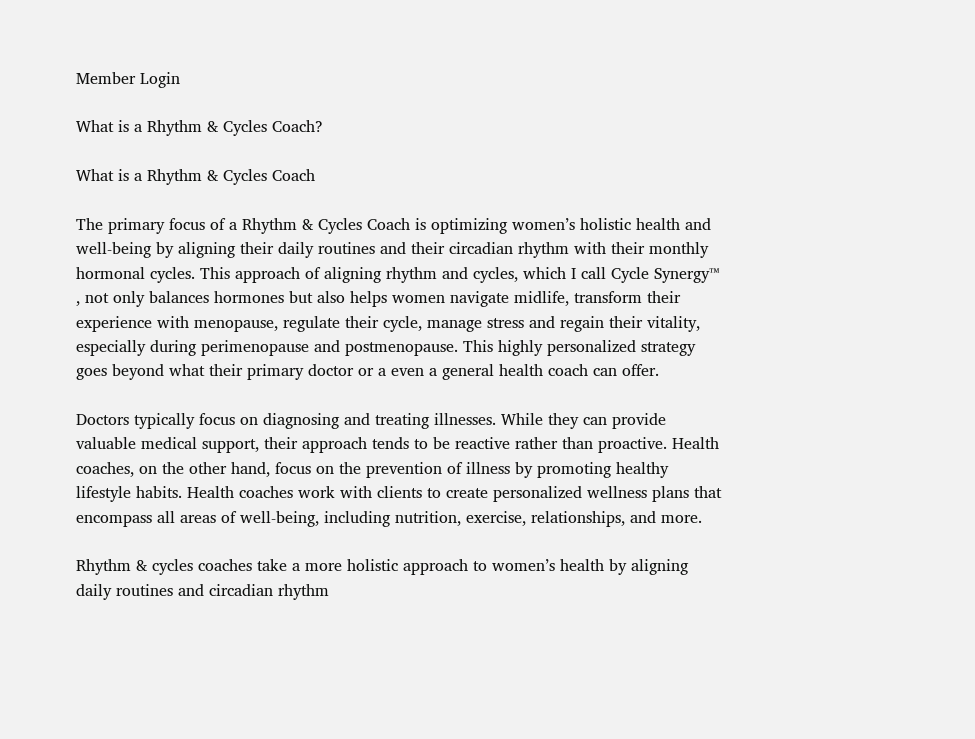Member Login

What is a Rhythm & Cycles Coach?

What is a Rhythm & Cycles Coach

The primary focus of a Rhythm & Cycles Coach is optimizing women’s holistic health and well-being by aligning their daily routines and their circadian rhythm with their monthly hormonal cycles. This approach of aligning rhythm and cycles, which I call Cycle Synergy™ , not only balances hormones but also helps women navigate midlife, transform their experience with menopause, regulate their cycle, manage stress and regain their vitality, especially during perimenopause and postmenopause. This highly personalized strategy goes beyond what their primary doctor or a even a general health coach can offer.

Doctors typically focus on diagnosing and treating illnesses. While they can provide valuable medical support, their approach tends to be reactive rather than proactive. Health coaches, on the other hand, focus on the prevention of illness by promoting healthy lifestyle habits. Health coaches work with clients to create personalized wellness plans that encompass all areas of well-being, including nutrition, exercise, relationships, and more.

Rhythm & cycles coaches take a more holistic approach to women’s health by aligning daily routines and circadian rhythm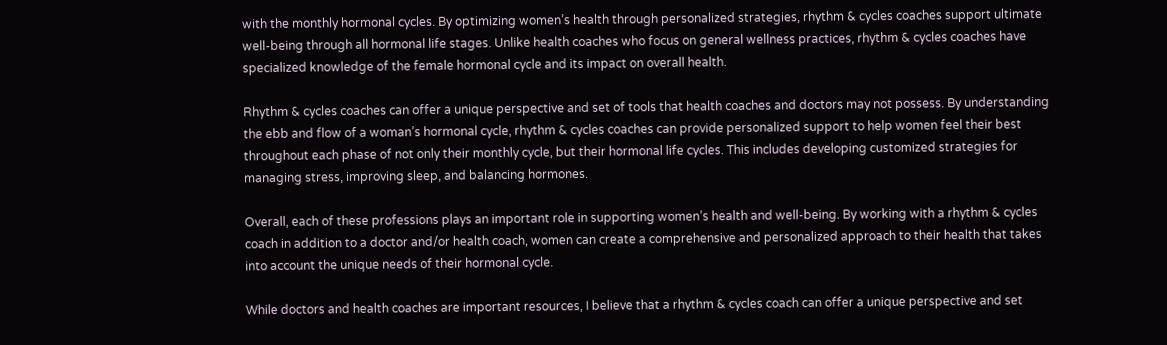with the monthly hormonal cycles. By optimizing women’s health through personalized strategies, rhythm & cycles coaches support ultimate well-being through all hormonal life stages. Unlike health coaches who focus on general wellness practices, rhythm & cycles coaches have specialized knowledge of the female hormonal cycle and its impact on overall health.

Rhythm & cycles coaches can offer a unique perspective and set of tools that health coaches and doctors may not possess. By understanding the ebb and flow of a woman’s hormonal cycle, rhythm & cycles coaches can provide personalized support to help women feel their best throughout each phase of not only their monthly cycle, but their hormonal life cycles. This includes developing customized strategies for managing stress, improving sleep, and balancing hormones.

Overall, each of these professions plays an important role in supporting women’s health and well-being. By working with a rhythm & cycles coach in addition to a doctor and/or health coach, women can create a comprehensive and personalized approach to their health that takes into account the unique needs of their hormonal cycle.

While doctors and health coaches are important resources, I believe that a rhythm & cycles coach can offer a unique perspective and set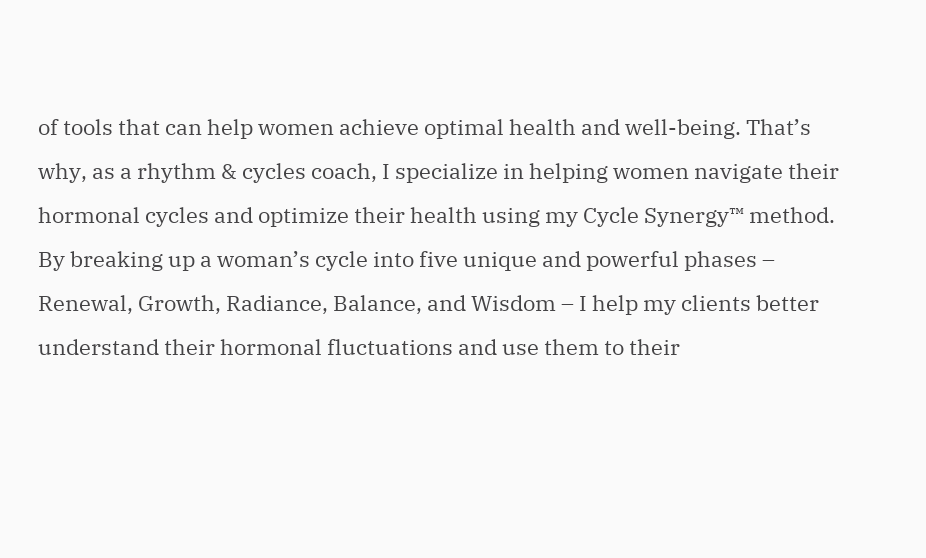of tools that can help women achieve optimal health and well-being. That’s why, as a rhythm & cycles coach, I specialize in helping women navigate their hormonal cycles and optimize their health using my Cycle Synergy™ method. By breaking up a woman’s cycle into five unique and powerful phases – Renewal, Growth, Radiance, Balance, and Wisdom – I help my clients better understand their hormonal fluctuations and use them to their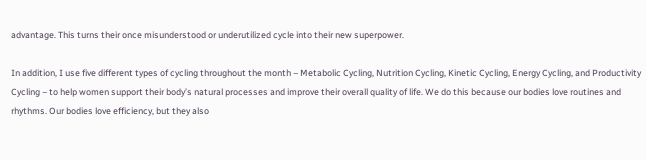advantage. This turns their once misunderstood or underutilized cycle into their new superpower.

In addition, I use five different types of cycling throughout the month – Metabolic Cycling, Nutrition Cycling, Kinetic Cycling, Energy Cycling, and Productivity Cycling – to help women support their body’s natural processes and improve their overall quality of life. We do this because our bodies love routines and rhythms. Our bodies love efficiency, but they also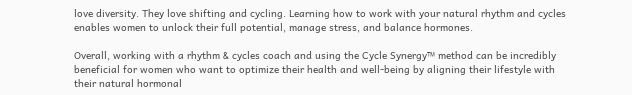love diversity. They love shifting and cycling. Learning how to work with your natural rhythm and cycles enables women to unlock their full potential, manage stress, and balance hormones.

Overall, working with a rhythm & cycles coach and using the Cycle Synergy™ method can be incredibly beneficial for women who want to optimize their health and well-being by aligning their lifestyle with their natural hormonal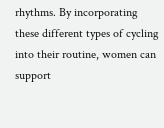rhythms. By incorporating these different types of cycling into their routine, women can support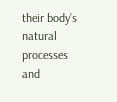their body’s natural processes and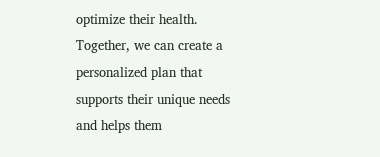optimize their health. Together, we can create a personalized plan that supports their unique needs and helps them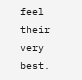feel their very best.